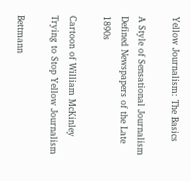Yellow Journalism: The Basics

A Style of Sensational Journalism Defined Newspapers of the Late 1890s

Cartoon of William McKinley Trying to Stop Yellow Journalism

Bettmann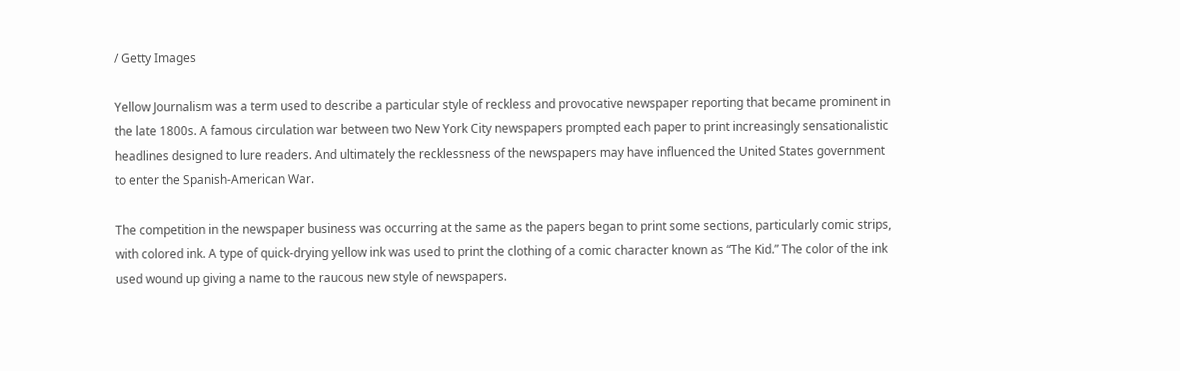/ Getty Images

Yellow Journalism was a term used to describe a particular style of reckless and provocative newspaper reporting that became prominent in the late 1800s. A famous circulation war between two New York City newspapers prompted each paper to print increasingly sensationalistic headlines designed to lure readers. And ultimately the recklessness of the newspapers may have influenced the United States government to enter the Spanish-American War.

The competition in the newspaper business was occurring at the same as the papers began to print some sections, particularly comic strips, with colored ink. A type of quick-drying yellow ink was used to print the clothing of a comic character known as “The Kid.” The color of the ink used wound up giving a name to the raucous new style of newspapers.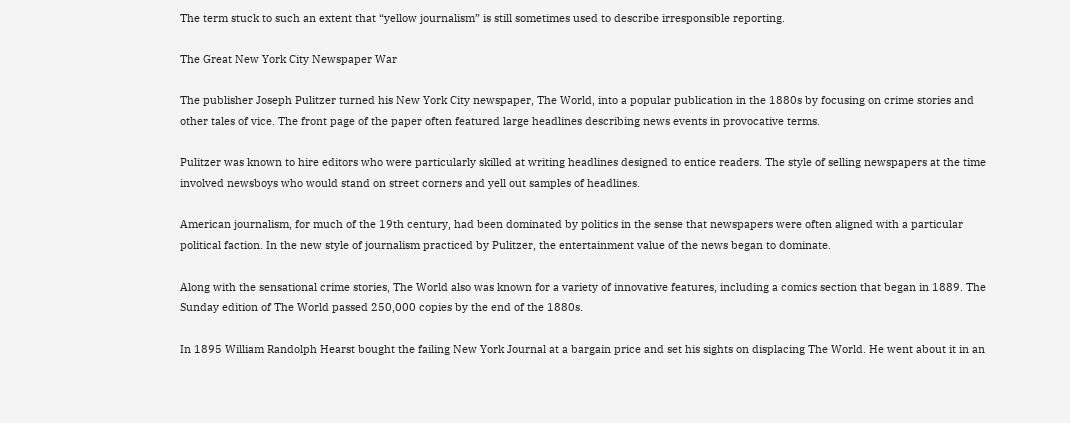The term stuck to such an extent that “yellow journalism” is still sometimes used to describe irresponsible reporting.

The Great New York City Newspaper War

The publisher Joseph Pulitzer turned his New York City newspaper, The World, into a popular publication in the 1880s by focusing on crime stories and other tales of vice. The front page of the paper often featured large headlines describing news events in provocative terms.

Pulitzer was known to hire editors who were particularly skilled at writing headlines designed to entice readers. The style of selling newspapers at the time involved newsboys who would stand on street corners and yell out samples of headlines.

American journalism, for much of the 19th century, had been dominated by politics in the sense that newspapers were often aligned with a particular political faction. In the new style of journalism practiced by Pulitzer, the entertainment value of the news began to dominate.

Along with the sensational crime stories, The World also was known for a variety of innovative features, including a comics section that began in 1889. The Sunday edition of The World passed 250,000 copies by the end of the 1880s.

In 1895 William Randolph Hearst bought the failing New York Journal at a bargain price and set his sights on displacing The World. He went about it in an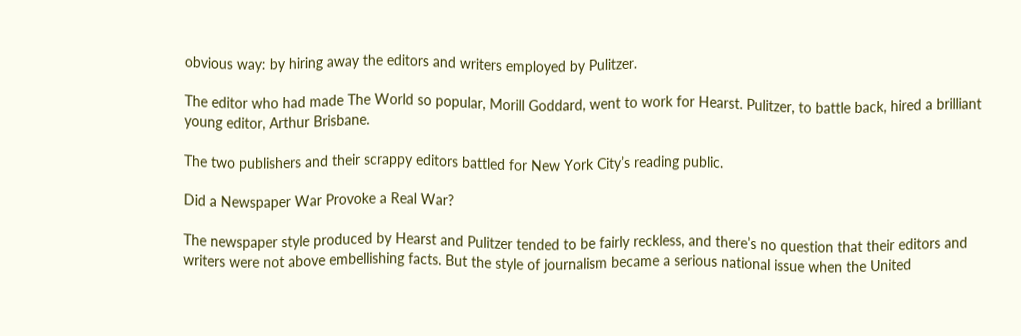obvious way: by hiring away the editors and writers employed by Pulitzer.

The editor who had made The World so popular, Morill Goddard, went to work for Hearst. Pulitzer, to battle back, hired a brilliant young editor, Arthur Brisbane.

The two publishers and their scrappy editors battled for New York City’s reading public.

Did a Newspaper War Provoke a Real War?

The newspaper style produced by Hearst and Pulitzer tended to be fairly reckless, and there’s no question that their editors and writers were not above embellishing facts. But the style of journalism became a serious national issue when the United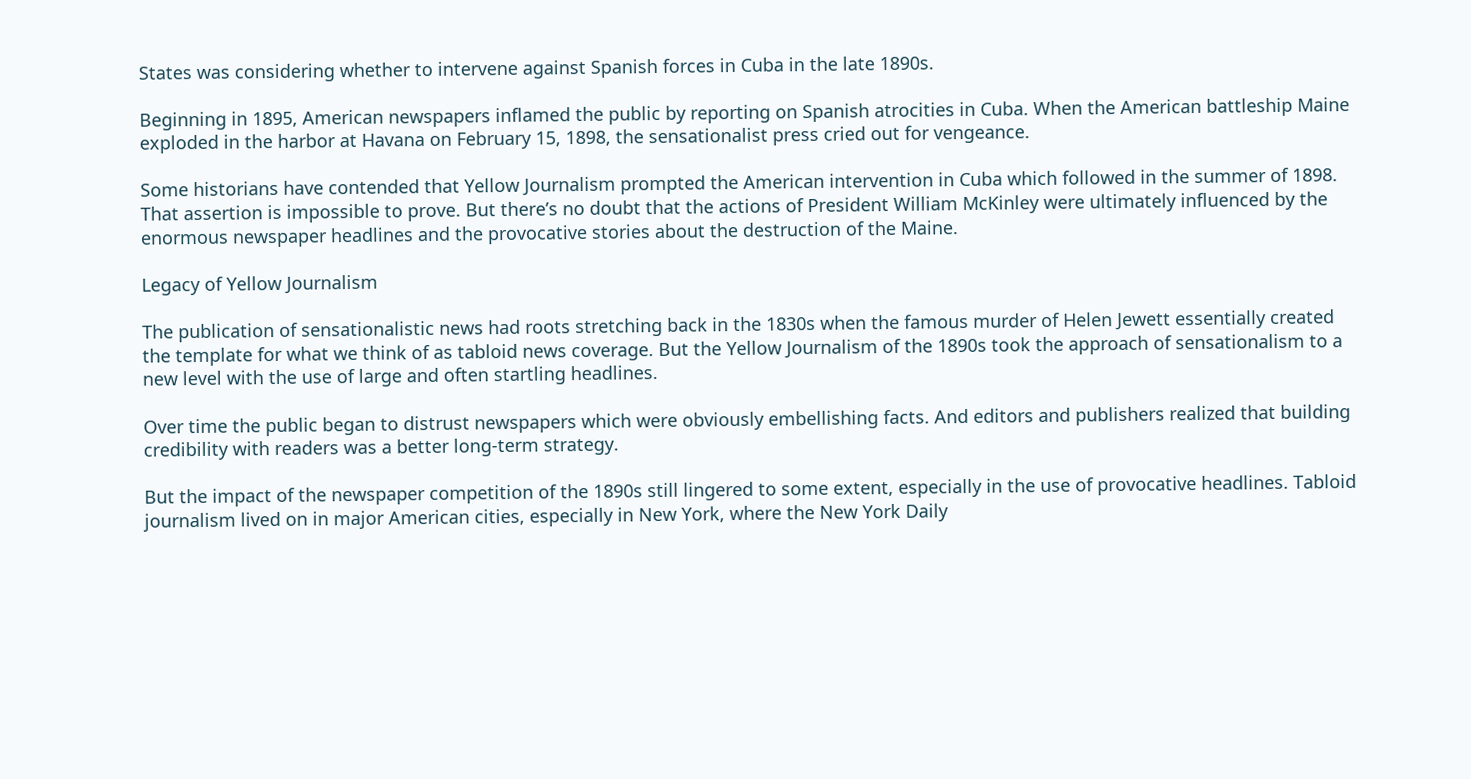States was considering whether to intervene against Spanish forces in Cuba in the late 1890s.

Beginning in 1895, American newspapers inflamed the public by reporting on Spanish atrocities in Cuba. When the American battleship Maine exploded in the harbor at Havana on February 15, 1898, the sensationalist press cried out for vengeance.

Some historians have contended that Yellow Journalism prompted the American intervention in Cuba which followed in the summer of 1898. That assertion is impossible to prove. But there’s no doubt that the actions of President William McKinley were ultimately influenced by the enormous newspaper headlines and the provocative stories about the destruction of the Maine.

Legacy of Yellow Journalism

The publication of sensationalistic news had roots stretching back in the 1830s when the famous murder of Helen Jewett essentially created the template for what we think of as tabloid news coverage. But the Yellow Journalism of the 1890s took the approach of sensationalism to a new level with the use of large and often startling headlines.

Over time the public began to distrust newspapers which were obviously embellishing facts. And editors and publishers realized that building credibility with readers was a better long-term strategy.

But the impact of the newspaper competition of the 1890s still lingered to some extent, especially in the use of provocative headlines. Tabloid journalism lived on in major American cities, especially in New York, where the New York Daily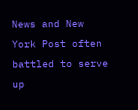News and New York Post often battled to serve up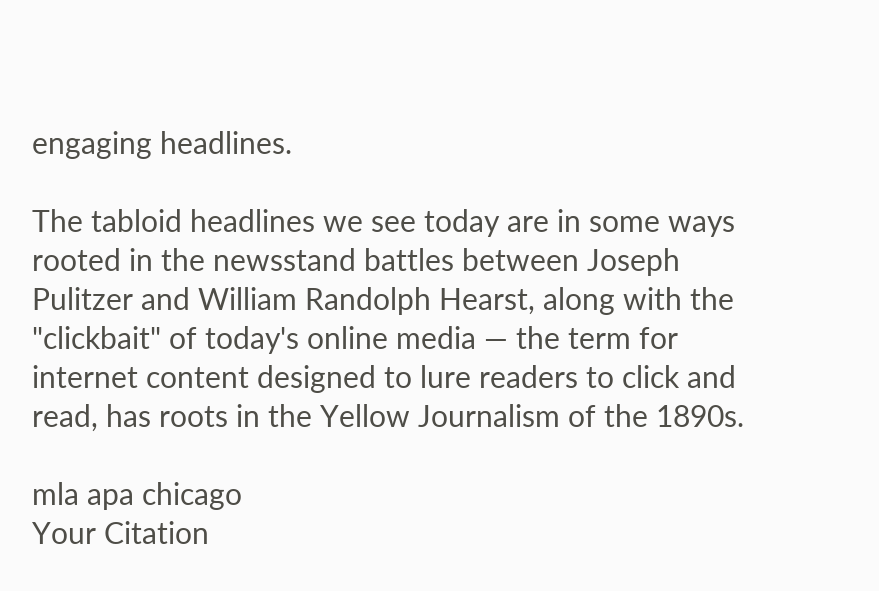engaging headlines.

The tabloid headlines we see today are in some ways rooted in the newsstand battles between Joseph Pulitzer and William Randolph Hearst, along with the "clickbait" of today's online media — the term for internet content designed to lure readers to click and read, has roots in the Yellow Journalism of the 1890s.

mla apa chicago
Your Citation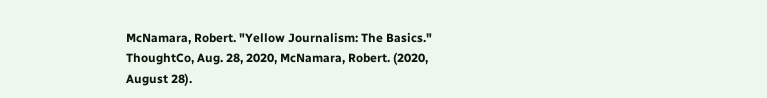McNamara, Robert. "Yellow Journalism: The Basics." ThoughtCo, Aug. 28, 2020, McNamara, Robert. (2020, August 28).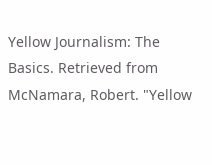Yellow Journalism: The Basics. Retrieved from McNamara, Robert. "Yellow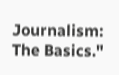Journalism: The Basics."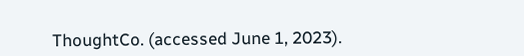ThoughtCo. (accessed June 1, 2023).